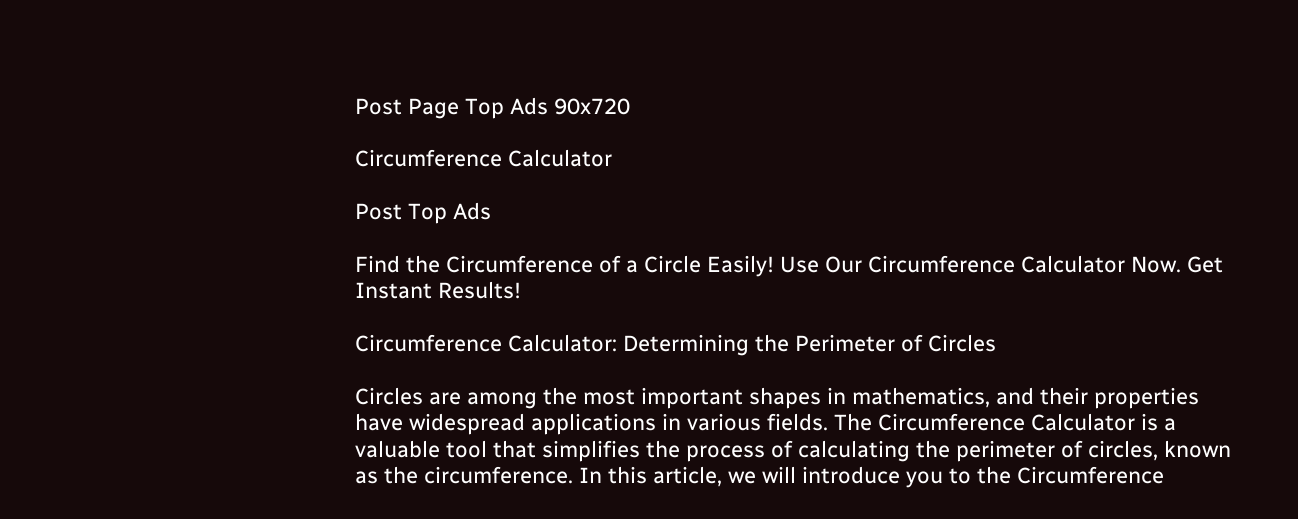Post Page Top Ads 90x720

Circumference Calculator

Post Top Ads

Find the Circumference of a Circle Easily! Use Our Circumference Calculator Now. Get Instant Results!

Circumference Calculator: Determining the Perimeter of Circles

Circles are among the most important shapes in mathematics, and their properties have widespread applications in various fields. The Circumference Calculator is a valuable tool that simplifies the process of calculating the perimeter of circles, known as the circumference. In this article, we will introduce you to the Circumference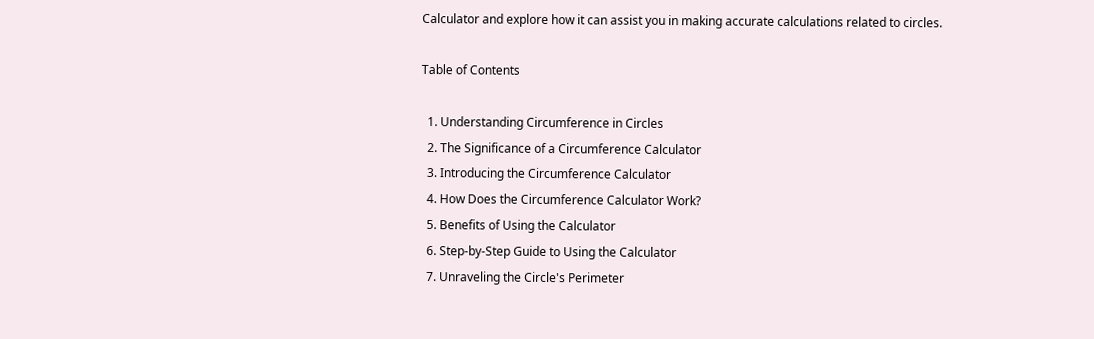Calculator and explore how it can assist you in making accurate calculations related to circles.

Table of Contents

  1. Understanding Circumference in Circles
  2. The Significance of a Circumference Calculator
  3. Introducing the Circumference Calculator
  4. How Does the Circumference Calculator Work?
  5. Benefits of Using the Calculator
  6. Step-by-Step Guide to Using the Calculator
  7. Unraveling the Circle's Perimeter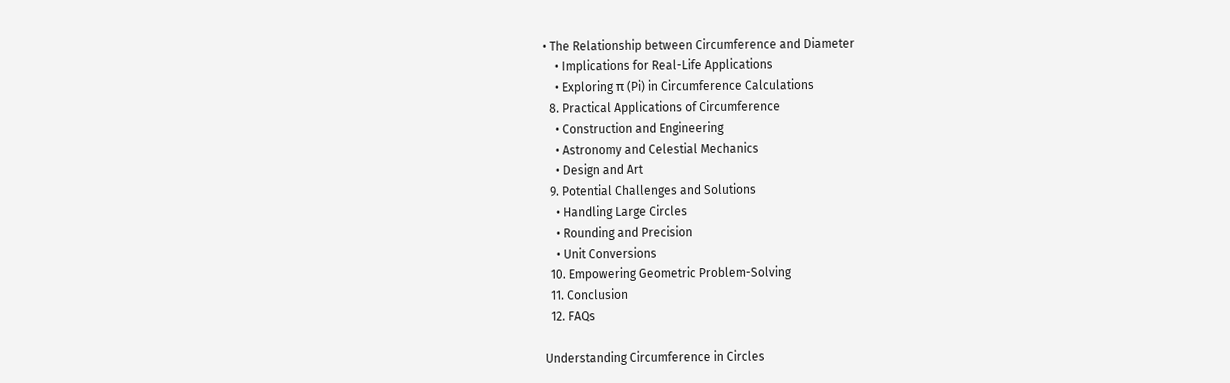• The Relationship between Circumference and Diameter
    • Implications for Real-Life Applications
    • Exploring π (Pi) in Circumference Calculations
  8. Practical Applications of Circumference
    • Construction and Engineering
    • Astronomy and Celestial Mechanics
    • Design and Art
  9. Potential Challenges and Solutions
    • Handling Large Circles
    • Rounding and Precision
    • Unit Conversions
  10. Empowering Geometric Problem-Solving
  11. Conclusion
  12. FAQs

Understanding Circumference in Circles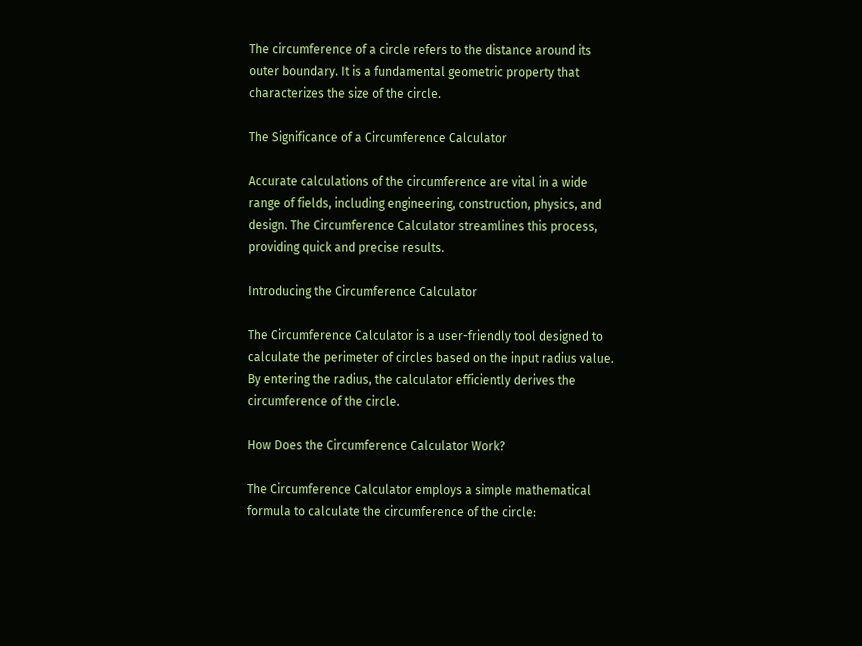The circumference of a circle refers to the distance around its outer boundary. It is a fundamental geometric property that characterizes the size of the circle.

The Significance of a Circumference Calculator

Accurate calculations of the circumference are vital in a wide range of fields, including engineering, construction, physics, and design. The Circumference Calculator streamlines this process, providing quick and precise results.

Introducing the Circumference Calculator

The Circumference Calculator is a user-friendly tool designed to calculate the perimeter of circles based on the input radius value. By entering the radius, the calculator efficiently derives the circumference of the circle.

How Does the Circumference Calculator Work?

The Circumference Calculator employs a simple mathematical formula to calculate the circumference of the circle: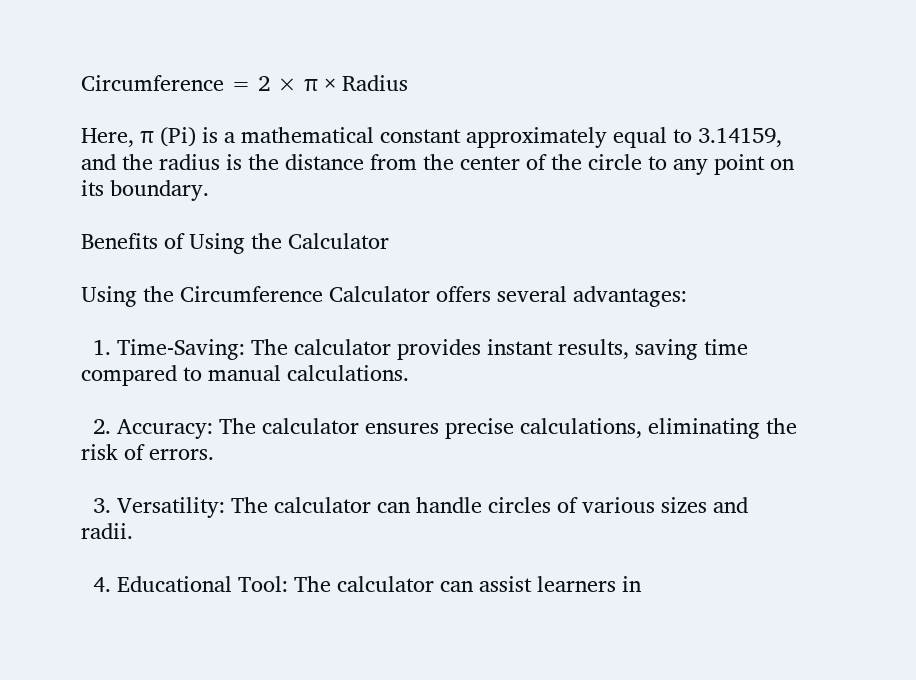Circumference = 2 × π × Radius

Here, π (Pi) is a mathematical constant approximately equal to 3.14159, and the radius is the distance from the center of the circle to any point on its boundary.

Benefits of Using the Calculator

Using the Circumference Calculator offers several advantages:

  1. Time-Saving: The calculator provides instant results, saving time compared to manual calculations.

  2. Accuracy: The calculator ensures precise calculations, eliminating the risk of errors.

  3. Versatility: The calculator can handle circles of various sizes and radii.

  4. Educational Tool: The calculator can assist learners in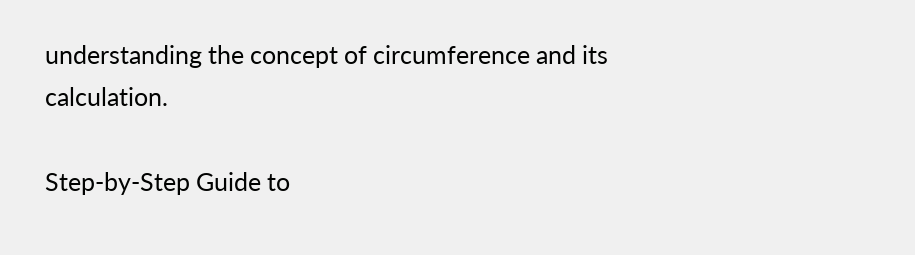understanding the concept of circumference and its calculation.

Step-by-Step Guide to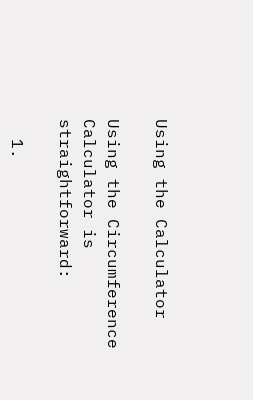Using the Calculator

Using the Circumference Calculator is straightforward:

  1.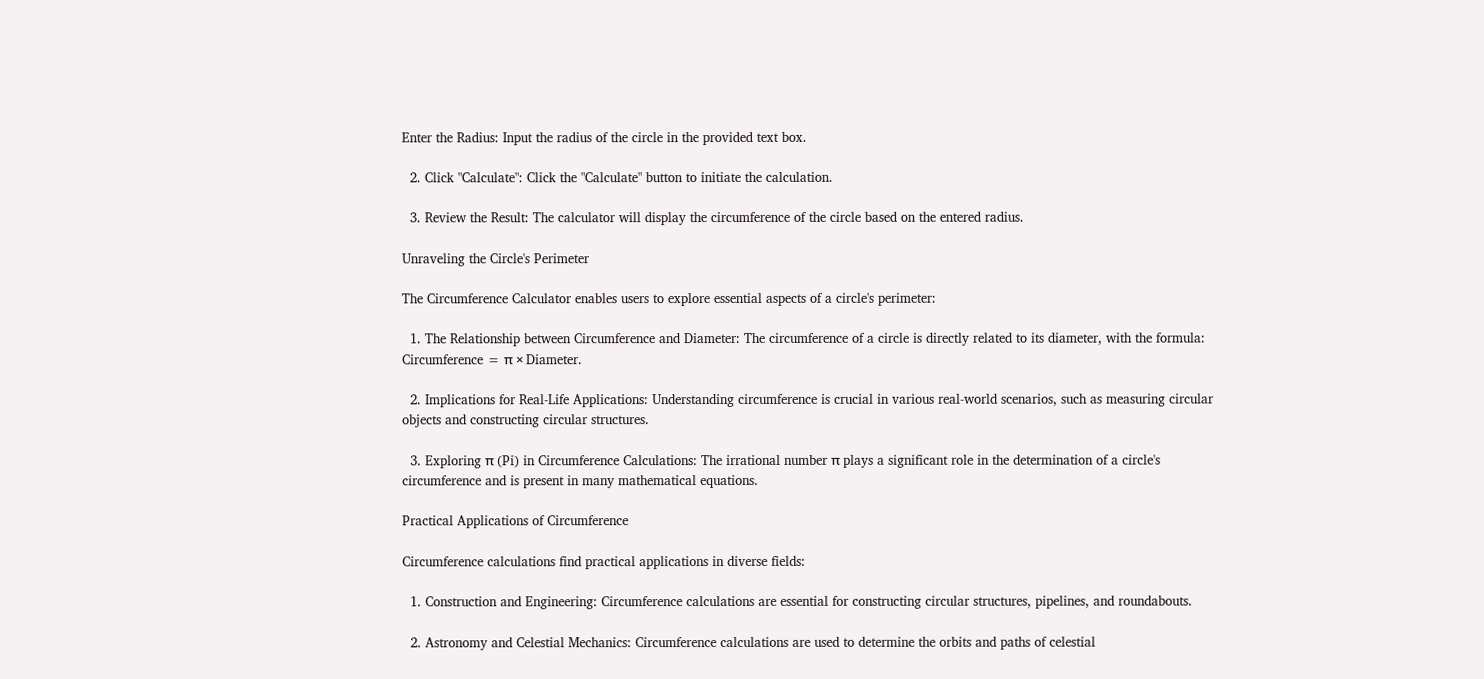Enter the Radius: Input the radius of the circle in the provided text box.

  2. Click "Calculate": Click the "Calculate" button to initiate the calculation.

  3. Review the Result: The calculator will display the circumference of the circle based on the entered radius.

Unraveling the Circle's Perimeter

The Circumference Calculator enables users to explore essential aspects of a circle's perimeter:

  1. The Relationship between Circumference and Diameter: The circumference of a circle is directly related to its diameter, with the formula: Circumference = π × Diameter.

  2. Implications for Real-Life Applications: Understanding circumference is crucial in various real-world scenarios, such as measuring circular objects and constructing circular structures.

  3. Exploring π (Pi) in Circumference Calculations: The irrational number π plays a significant role in the determination of a circle's circumference and is present in many mathematical equations.

Practical Applications of Circumference

Circumference calculations find practical applications in diverse fields:

  1. Construction and Engineering: Circumference calculations are essential for constructing circular structures, pipelines, and roundabouts.

  2. Astronomy and Celestial Mechanics: Circumference calculations are used to determine the orbits and paths of celestial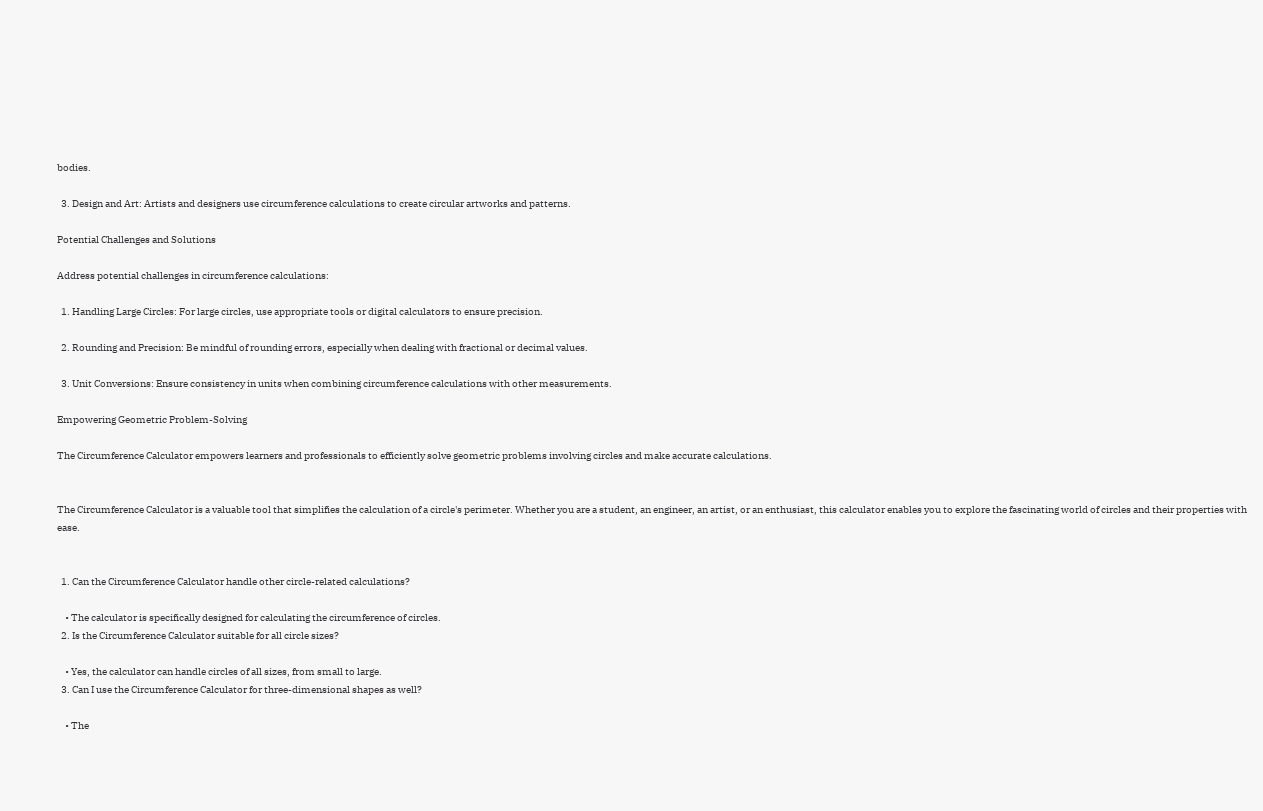bodies.

  3. Design and Art: Artists and designers use circumference calculations to create circular artworks and patterns.

Potential Challenges and Solutions

Address potential challenges in circumference calculations:

  1. Handling Large Circles: For large circles, use appropriate tools or digital calculators to ensure precision.

  2. Rounding and Precision: Be mindful of rounding errors, especially when dealing with fractional or decimal values.

  3. Unit Conversions: Ensure consistency in units when combining circumference calculations with other measurements.

Empowering Geometric Problem-Solving

The Circumference Calculator empowers learners and professionals to efficiently solve geometric problems involving circles and make accurate calculations.


The Circumference Calculator is a valuable tool that simplifies the calculation of a circle's perimeter. Whether you are a student, an engineer, an artist, or an enthusiast, this calculator enables you to explore the fascinating world of circles and their properties with ease.


  1. Can the Circumference Calculator handle other circle-related calculations?

    • The calculator is specifically designed for calculating the circumference of circles.
  2. Is the Circumference Calculator suitable for all circle sizes?

    • Yes, the calculator can handle circles of all sizes, from small to large.
  3. Can I use the Circumference Calculator for three-dimensional shapes as well?

    • The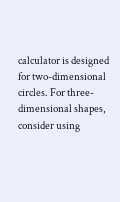calculator is designed for two-dimensional circles. For three-dimensional shapes, consider using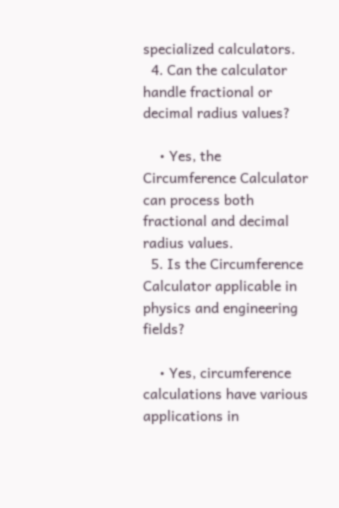specialized calculators.
  4. Can the calculator handle fractional or decimal radius values?

    • Yes, the Circumference Calculator can process both fractional and decimal radius values.
  5. Is the Circumference Calculator applicable in physics and engineering fields?

    • Yes, circumference calculations have various applications in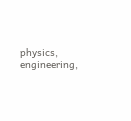physics, engineering,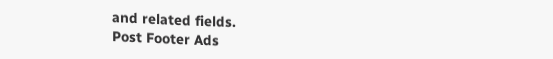and related fields.
Post Footer Ads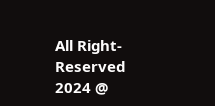All Right-Reserved 2024 @